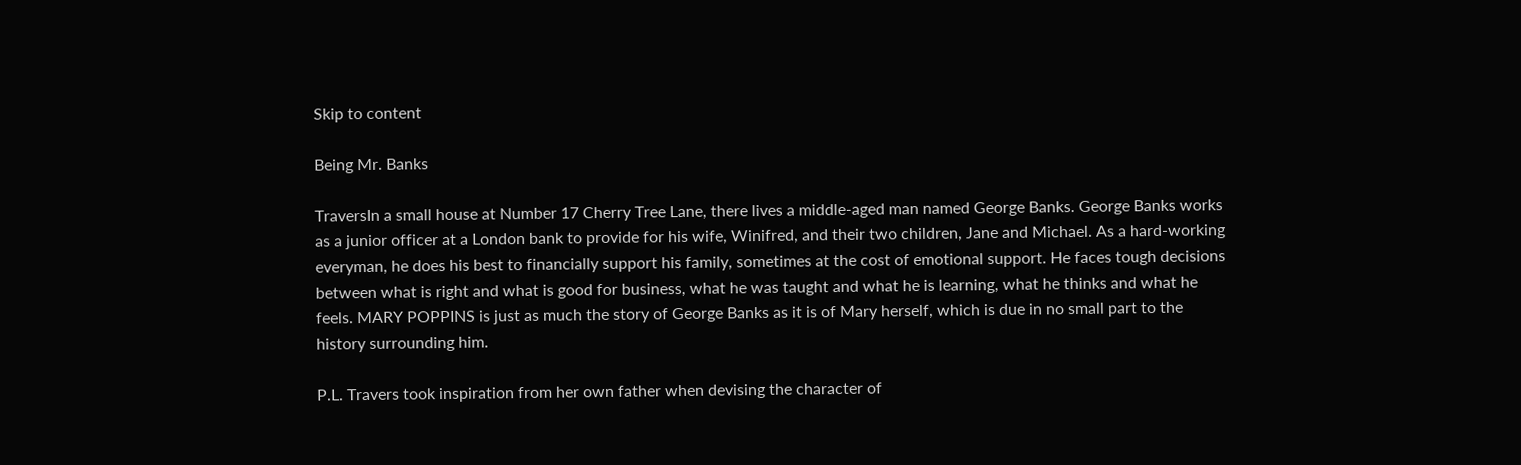Skip to content

Being Mr. Banks

TraversIn a small house at Number 17 Cherry Tree Lane, there lives a middle-aged man named George Banks. George Banks works as a junior officer at a London bank to provide for his wife, Winifred, and their two children, Jane and Michael. As a hard-working everyman, he does his best to financially support his family, sometimes at the cost of emotional support. He faces tough decisions between what is right and what is good for business, what he was taught and what he is learning, what he thinks and what he feels. MARY POPPINS is just as much the story of George Banks as it is of Mary herself, which is due in no small part to the history surrounding him.

P.L. Travers took inspiration from her own father when devising the character of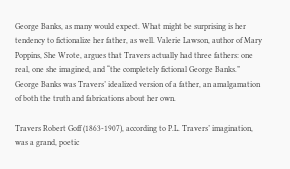George Banks, as many would expect. What might be surprising is her tendency to fictionalize her father, as well. Valerie Lawson, author of Mary Poppins, She Wrote, argues that Travers actually had three fathers: one real, one she imagined, and “the completely fictional George Banks.” George Banks was Travers’ idealized version of a father, an amalgamation of both the truth and fabrications about her own.

Travers Robert Goff (1863-1907), according to P.L. Travers’ imagination, was a grand, poetic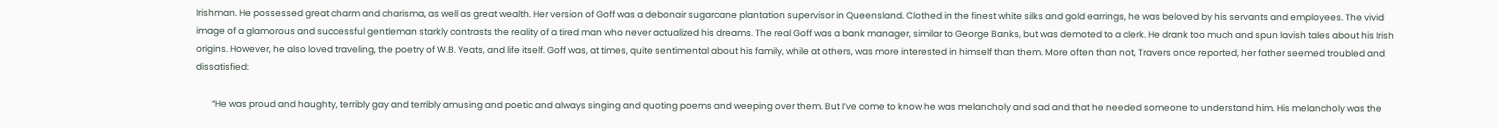Irishman. He possessed great charm and charisma, as well as great wealth. Her version of Goff was a debonair sugarcane plantation supervisor in Queensland. Clothed in the finest white silks and gold earrings, he was beloved by his servants and employees. The vivid image of a glamorous and successful gentleman starkly contrasts the reality of a tired man who never actualized his dreams. The real Goff was a bank manager, similar to George Banks, but was demoted to a clerk. He drank too much and spun lavish tales about his Irish origins. However, he also loved traveling, the poetry of W.B. Yeats, and life itself. Goff was, at times, quite sentimental about his family, while at others, was more interested in himself than them. More often than not, Travers once reported, her father seemed troubled and dissatisfied:

        “He was proud and haughty, terribly gay and terribly amusing and poetic and always singing and quoting poems and weeping over them. But I’ve come to know he was melancholy and sad and that he needed someone to understand him. His melancholy was the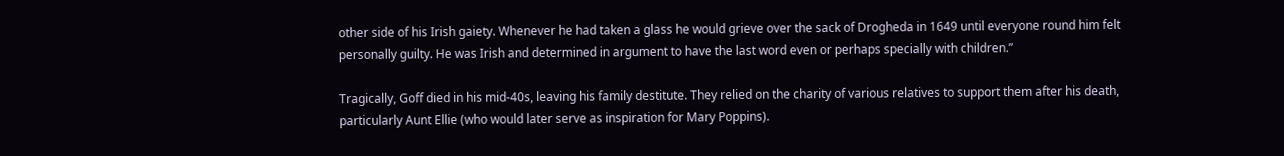other side of his Irish gaiety. Whenever he had taken a glass he would grieve over the sack of Drogheda in 1649 until everyone round him felt personally guilty. He was Irish and determined in argument to have the last word even or perhaps specially with children.”

Tragically, Goff died in his mid-40s, leaving his family destitute. They relied on the charity of various relatives to support them after his death, particularly Aunt Ellie (who would later serve as inspiration for Mary Poppins).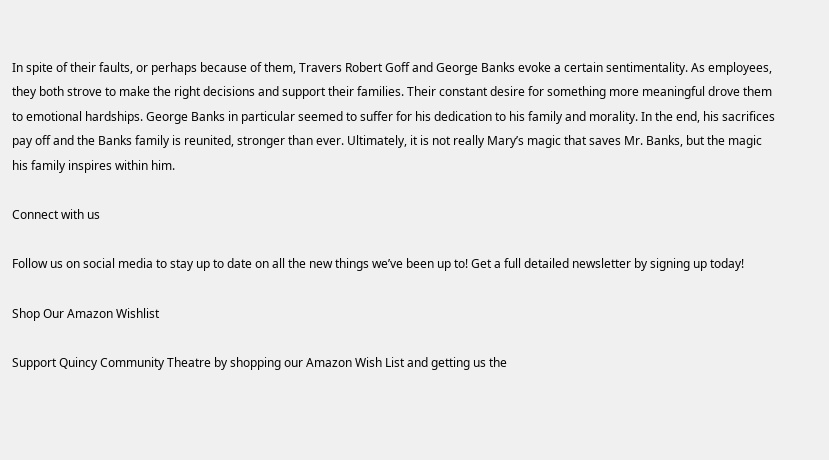In spite of their faults, or perhaps because of them, Travers Robert Goff and George Banks evoke a certain sentimentality. As employees, they both strove to make the right decisions and support their families. Their constant desire for something more meaningful drove them to emotional hardships. George Banks in particular seemed to suffer for his dedication to his family and morality. In the end, his sacrifices pay off and the Banks family is reunited, stronger than ever. Ultimately, it is not really Mary’s magic that saves Mr. Banks, but the magic his family inspires within him.

Connect with us

Follow us on social media to stay up to date on all the new things we’ve been up to! Get a full detailed newsletter by signing up today!

Shop Our Amazon Wishlist

Support Quincy Community Theatre by shopping our Amazon Wish List and getting us the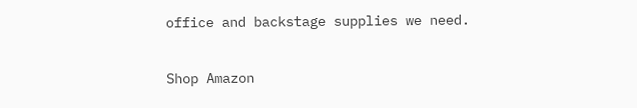office and backstage supplies we need.

Shop Amazon